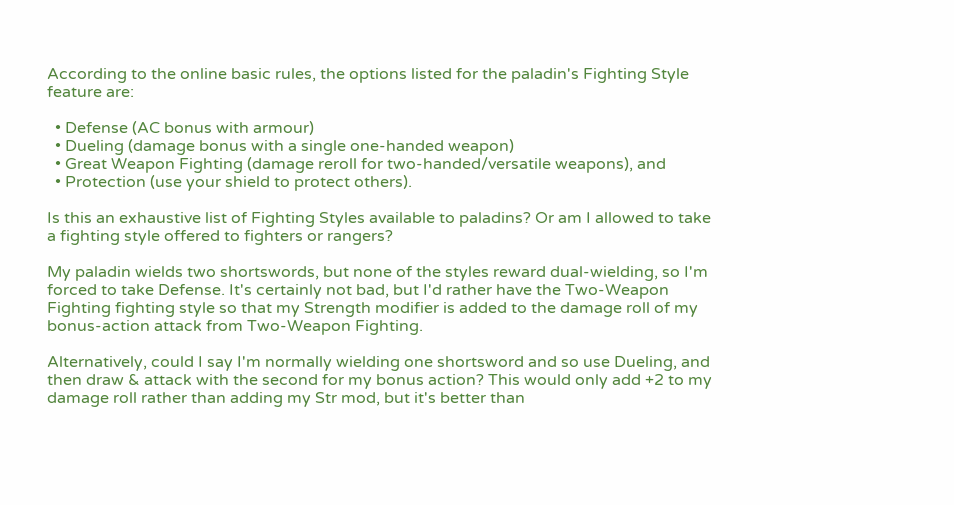According to the online basic rules, the options listed for the paladin's Fighting Style feature are:

  • Defense (AC bonus with armour)
  • Dueling (damage bonus with a single one-handed weapon)
  • Great Weapon Fighting (damage reroll for two-handed/versatile weapons), and
  • Protection (use your shield to protect others).

Is this an exhaustive list of Fighting Styles available to paladins? Or am I allowed to take a fighting style offered to fighters or rangers?

My paladin wields two shortswords, but none of the styles reward dual-wielding, so I'm forced to take Defense. It's certainly not bad, but I'd rather have the Two-Weapon Fighting fighting style so that my Strength modifier is added to the damage roll of my bonus-action attack from Two-Weapon Fighting.

Alternatively, could I say I'm normally wielding one shortsword and so use Dueling, and then draw & attack with the second for my bonus action? This would only add +2 to my damage roll rather than adding my Str mod, but it's better than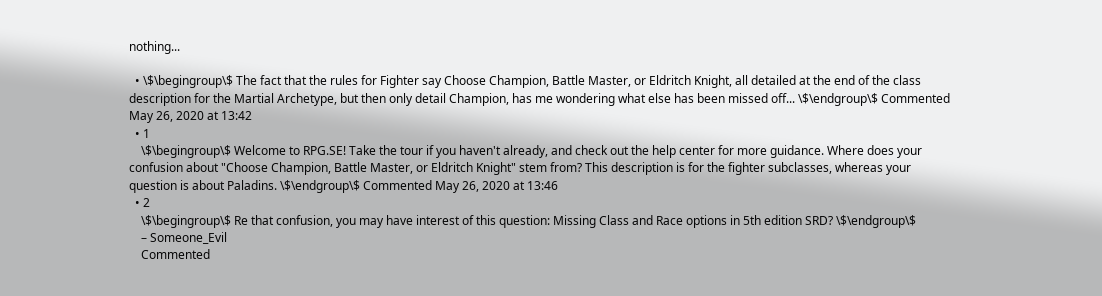nothing...

  • \$\begingroup\$ The fact that the rules for Fighter say Choose Champion, Battle Master, or Eldritch Knight, all detailed at the end of the class description for the Martial Archetype, but then only detail Champion, has me wondering what else has been missed off... \$\endgroup\$ Commented May 26, 2020 at 13:42
  • 1
    \$\begingroup\$ Welcome to RPG.SE! Take the tour if you haven't already, and check out the help center for more guidance. Where does your confusion about "Choose Champion, Battle Master, or Eldritch Knight" stem from? This description is for the fighter subclasses, whereas your question is about Paladins. \$\endgroup\$ Commented May 26, 2020 at 13:46
  • 2
    \$\begingroup\$ Re that confusion, you may have interest of this question: Missing Class and Race options in 5th edition SRD? \$\endgroup\$
    – Someone_Evil
    Commented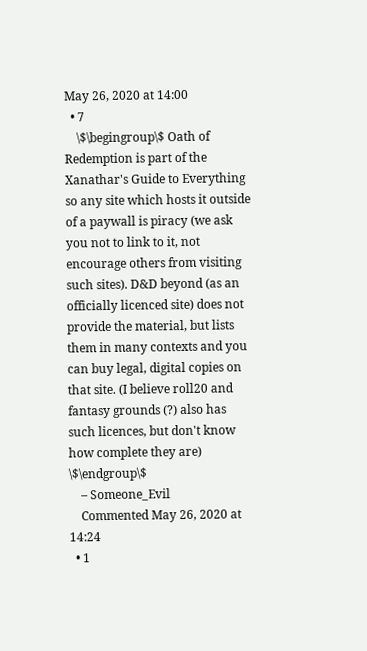May 26, 2020 at 14:00
  • 7
    \$\begingroup\$ Oath of Redemption is part of the Xanathar's Guide to Everything so any site which hosts it outside of a paywall is piracy (we ask you not to link to it, not encourage others from visiting such sites). D&D beyond (as an officially licenced site) does not provide the material, but lists them in many contexts and you can buy legal, digital copies on that site. (I believe roll20 and fantasy grounds (?) also has such licences, but don't know how complete they are) \$\endgroup\$
    – Someone_Evil
    Commented May 26, 2020 at 14:24
  • 1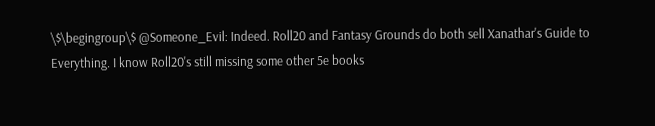\$\begingroup\$ @Someone_Evil: Indeed. Roll20 and Fantasy Grounds do both sell Xanathar's Guide to Everything. I know Roll20's still missing some other 5e books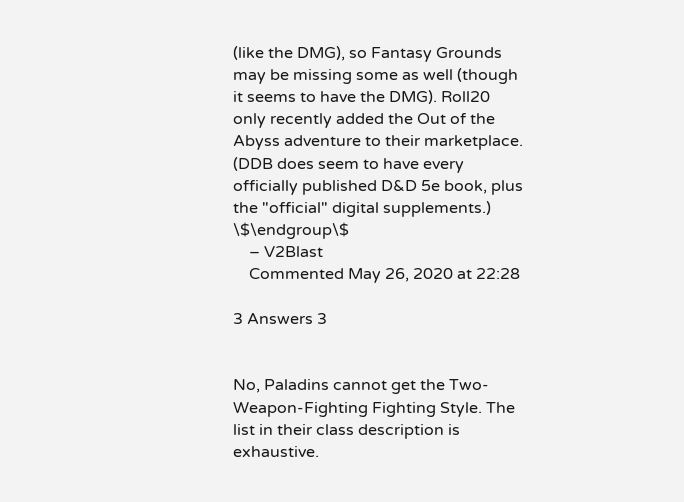(like the DMG), so Fantasy Grounds may be missing some as well (though it seems to have the DMG). Roll20 only recently added the Out of the Abyss adventure to their marketplace. (DDB does seem to have every officially published D&D 5e book, plus the "official" digital supplements.) \$\endgroup\$
    – V2Blast
    Commented May 26, 2020 at 22:28

3 Answers 3


No, Paladins cannot get the Two-Weapon-Fighting Fighting Style. The list in their class description is exhaustive.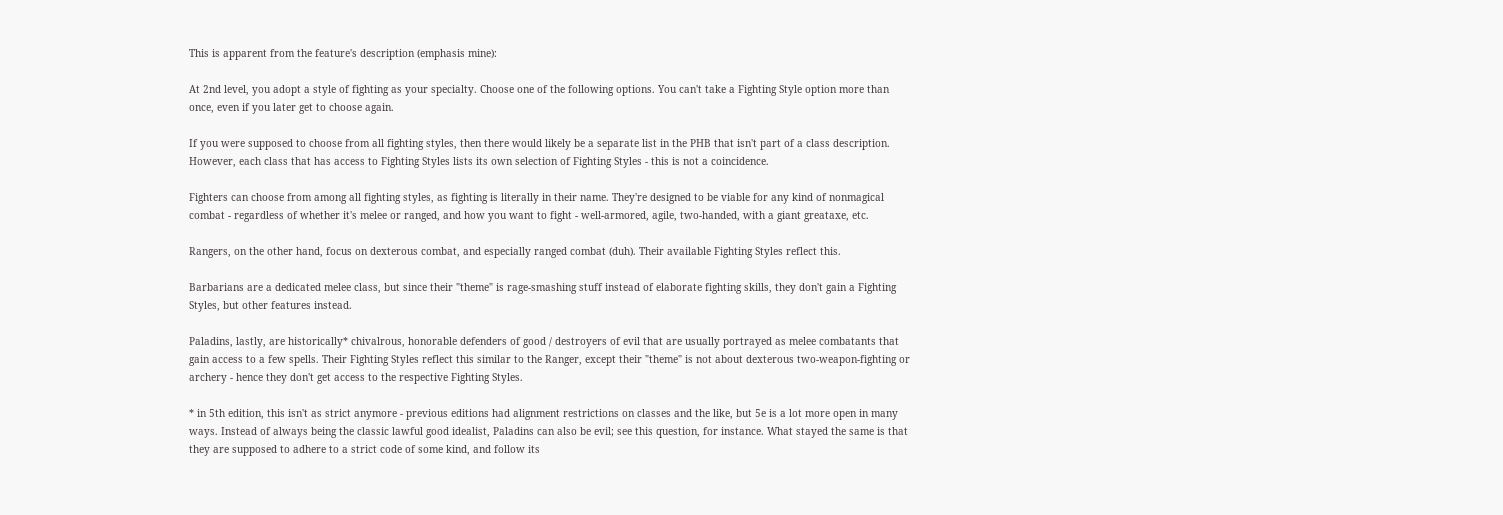This is apparent from the feature's description (emphasis mine):

At 2nd level, you adopt a style of fighting as your specialty. Choose one of the following options. You can't take a Fighting Style option more than once, even if you later get to choose again.

If you were supposed to choose from all fighting styles, then there would likely be a separate list in the PHB that isn't part of a class description. However, each class that has access to Fighting Styles lists its own selection of Fighting Styles - this is not a coincidence.

Fighters can choose from among all fighting styles, as fighting is literally in their name. They're designed to be viable for any kind of nonmagical combat - regardless of whether it's melee or ranged, and how you want to fight - well-armored, agile, two-handed, with a giant greataxe, etc.

Rangers, on the other hand, focus on dexterous combat, and especially ranged combat (duh). Their available Fighting Styles reflect this.

Barbarians are a dedicated melee class, but since their "theme" is rage-smashing stuff instead of elaborate fighting skills, they don't gain a Fighting Styles, but other features instead.

Paladins, lastly, are historically* chivalrous, honorable defenders of good / destroyers of evil that are usually portrayed as melee combatants that gain access to a few spells. Their Fighting Styles reflect this similar to the Ranger, except their "theme" is not about dexterous two-weapon-fighting or archery - hence they don't get access to the respective Fighting Styles.

* in 5th edition, this isn't as strict anymore - previous editions had alignment restrictions on classes and the like, but 5e is a lot more open in many ways. Instead of always being the classic lawful good idealist, Paladins can also be evil; see this question, for instance. What stayed the same is that they are supposed to adhere to a strict code of some kind, and follow its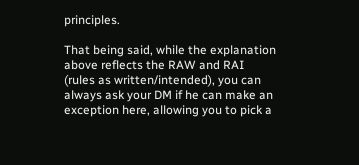principles.

That being said, while the explanation above reflects the RAW and RAI (rules as written/intended), you can always ask your DM if he can make an exception here, allowing you to pick a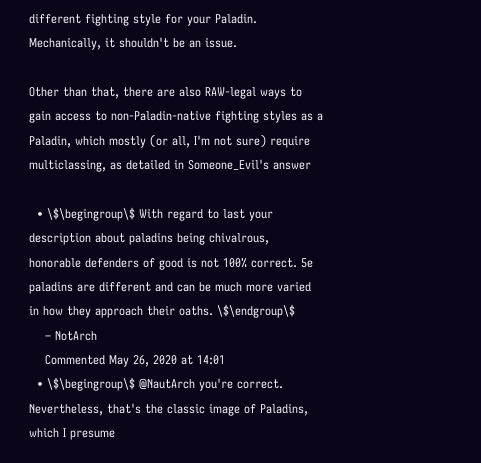different fighting style for your Paladin. Mechanically, it shouldn't be an issue.

Other than that, there are also RAW-legal ways to gain access to non-Paladin-native fighting styles as a Paladin, which mostly (or all, I'm not sure) require multiclassing, as detailed in Someone_Evil's answer

  • \$\begingroup\$ With regard to last your description about paladins being chivalrous, honorable defenders of good is not 100% correct. 5e paladins are different and can be much more varied in how they approach their oaths. \$\endgroup\$
    – NotArch
    Commented May 26, 2020 at 14:01
  • \$\begingroup\$ @NautArch you're correct. Nevertheless, that's the classic image of Paladins, which I presume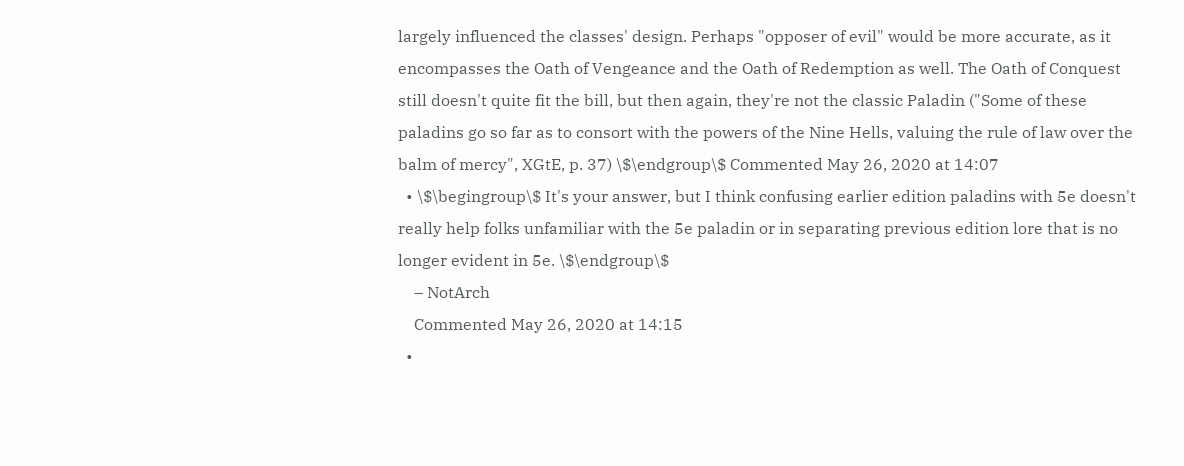largely influenced the classes' design. Perhaps "opposer of evil" would be more accurate, as it encompasses the Oath of Vengeance and the Oath of Redemption as well. The Oath of Conquest still doesn't quite fit the bill, but then again, they're not the classic Paladin ("Some of these paladins go so far as to consort with the powers of the Nine Hells, valuing the rule of law over the balm of mercy", XGtE, p. 37) \$\endgroup\$ Commented May 26, 2020 at 14:07
  • \$\begingroup\$ It's your answer, but I think confusing earlier edition paladins with 5e doesn't really help folks unfamiliar with the 5e paladin or in separating previous edition lore that is no longer evident in 5e. \$\endgroup\$
    – NotArch
    Commented May 26, 2020 at 14:15
  •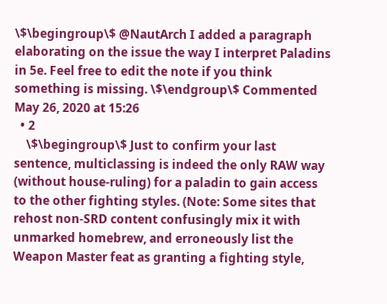\$\begingroup\$ @NautArch I added a paragraph elaborating on the issue the way I interpret Paladins in 5e. Feel free to edit the note if you think something is missing. \$\endgroup\$ Commented May 26, 2020 at 15:26
  • 2
    \$\begingroup\$ Just to confirm your last sentence, multiclassing is indeed the only RAW way (without house-ruling) for a paladin to gain access to the other fighting styles. (Note: Some sites that rehost non-SRD content confusingly mix it with unmarked homebrew, and erroneously list the Weapon Master feat as granting a fighting style,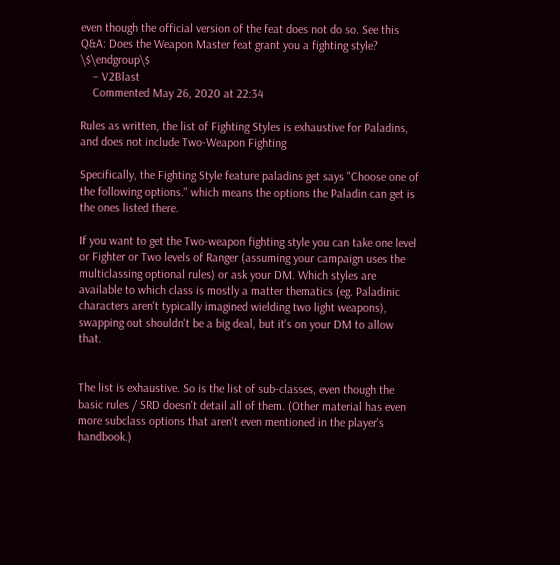even though the official version of the feat does not do so. See this Q&A: Does the Weapon Master feat grant you a fighting style? \$\endgroup\$
    – V2Blast
    Commented May 26, 2020 at 22:34

Rules as written, the list of Fighting Styles is exhaustive for Paladins, and does not include Two-Weapon Fighting

Specifically, the Fighting Style feature paladins get says "Choose one of the following options." which means the options the Paladin can get is the ones listed there.

If you want to get the Two-weapon fighting style you can take one level or Fighter or Two levels of Ranger (assuming your campaign uses the multiclassing optional rules) or ask your DM. Which styles are available to which class is mostly a matter thematics (eg. Paladinic characters aren't typically imagined wielding two light weapons), swapping out shouldn't be a big deal, but it's on your DM to allow that.


The list is exhaustive. So is the list of sub-classes, even though the basic rules / SRD doesn't detail all of them. (Other material has even more subclass options that aren't even mentioned in the player's handbook.)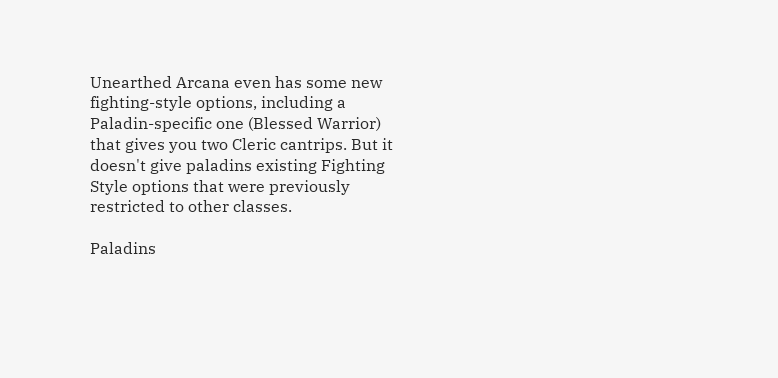Unearthed Arcana even has some new fighting-style options, including a Paladin-specific one (Blessed Warrior) that gives you two Cleric cantrips. But it doesn't give paladins existing Fighting Style options that were previously restricted to other classes.

Paladins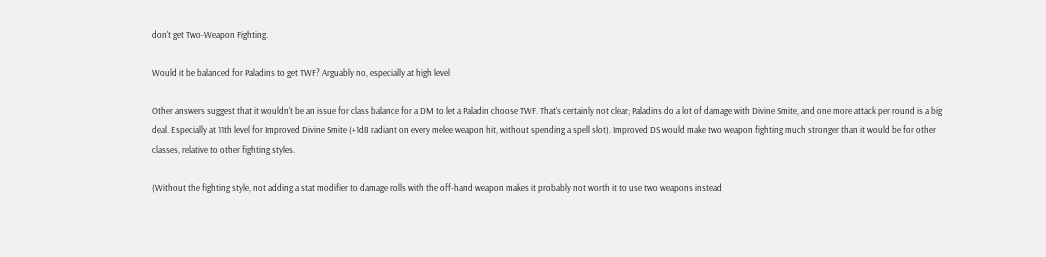don't get Two-Weapon Fighting.

Would it be balanced for Paladins to get TWF? Arguably no, especially at high level

Other answers suggest that it wouldn't be an issue for class balance for a DM to let a Paladin choose TWF. That's certainly not clear; Paladins do a lot of damage with Divine Smite, and one more attack per round is a big deal. Especially at 11th level for Improved Divine Smite (+1d8 radiant on every melee weapon hit, without spending a spell slot). Improved DS would make two weapon fighting much stronger than it would be for other classes, relative to other fighting styles.

(Without the fighting style, not adding a stat modifier to damage rolls with the off-hand weapon makes it probably not worth it to use two weapons instead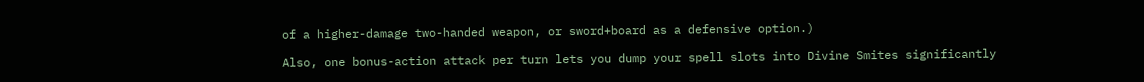of a higher-damage two-handed weapon, or sword+board as a defensive option.)

Also, one bonus-action attack per turn lets you dump your spell slots into Divine Smites significantly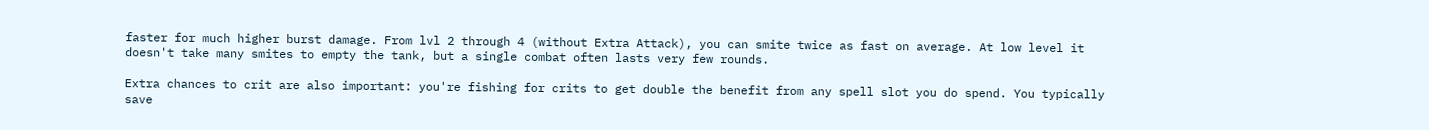faster for much higher burst damage. From lvl 2 through 4 (without Extra Attack), you can smite twice as fast on average. At low level it doesn't take many smites to empty the tank, but a single combat often lasts very few rounds.

Extra chances to crit are also important: you're fishing for crits to get double the benefit from any spell slot you do spend. You typically save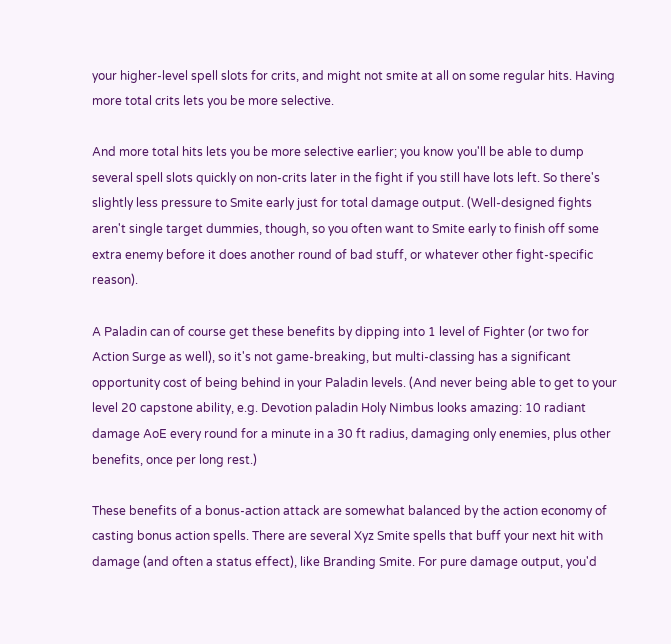your higher-level spell slots for crits, and might not smite at all on some regular hits. Having more total crits lets you be more selective.

And more total hits lets you be more selective earlier; you know you'll be able to dump several spell slots quickly on non-crits later in the fight if you still have lots left. So there's slightly less pressure to Smite early just for total damage output. (Well-designed fights aren't single target dummies, though, so you often want to Smite early to finish off some extra enemy before it does another round of bad stuff, or whatever other fight-specific reason).

A Paladin can of course get these benefits by dipping into 1 level of Fighter (or two for Action Surge as well), so it's not game-breaking, but multi-classing has a significant opportunity cost of being behind in your Paladin levels. (And never being able to get to your level 20 capstone ability, e.g. Devotion paladin Holy Nimbus looks amazing: 10 radiant damage AoE every round for a minute in a 30 ft radius, damaging only enemies, plus other benefits, once per long rest.)

These benefits of a bonus-action attack are somewhat balanced by the action economy of casting bonus action spells. There are several Xyz Smite spells that buff your next hit with damage (and often a status effect), like Branding Smite. For pure damage output, you'd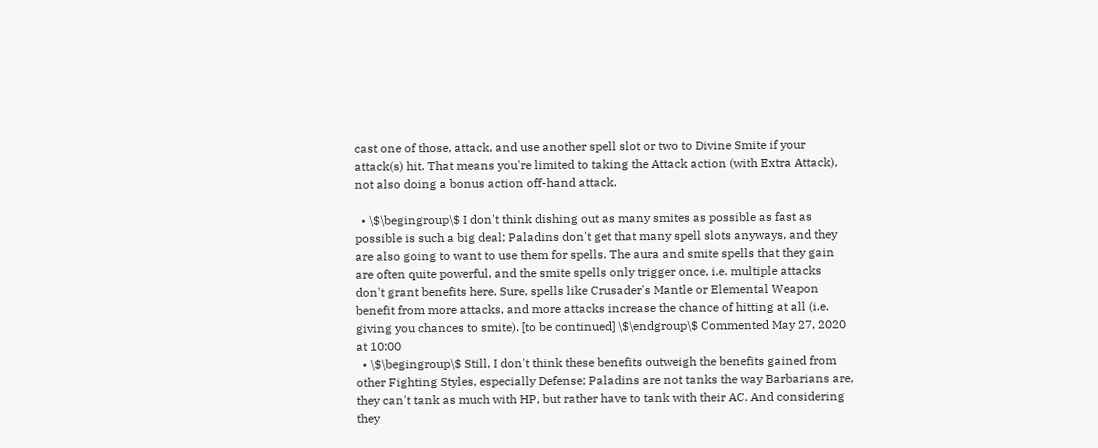cast one of those, attack, and use another spell slot or two to Divine Smite if your attack(s) hit. That means you're limited to taking the Attack action (with Extra Attack), not also doing a bonus action off-hand attack.

  • \$\begingroup\$ I don't think dishing out as many smites as possible as fast as possible is such a big deal; Paladins don't get that many spell slots anyways, and they are also going to want to use them for spells. The aura and smite spells that they gain are often quite powerful, and the smite spells only trigger once, i.e. multiple attacks don't grant benefits here. Sure, spells like Crusader's Mantle or Elemental Weapon benefit from more attacks, and more attacks increase the chance of hitting at all (i.e. giving you chances to smite). [to be continued] \$\endgroup\$ Commented May 27, 2020 at 10:00
  • \$\begingroup\$ Still, I don't think these benefits outweigh the benefits gained from other Fighting Styles, especially Defense; Paladins are not tanks the way Barbarians are, they can't tank as much with HP, but rather have to tank with their AC. And considering they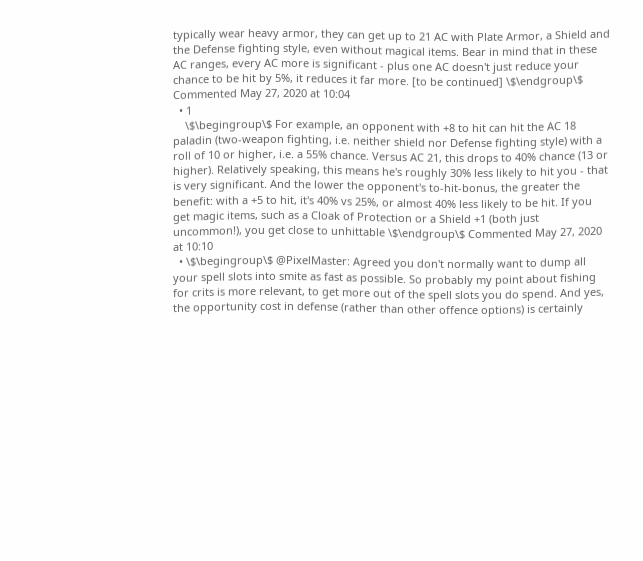typically wear heavy armor, they can get up to 21 AC with Plate Armor, a Shield and the Defense fighting style, even without magical items. Bear in mind that in these AC ranges, every AC more is significant - plus one AC doesn't just reduce your chance to be hit by 5%, it reduces it far more. [to be continued] \$\endgroup\$ Commented May 27, 2020 at 10:04
  • 1
    \$\begingroup\$ For example, an opponent with +8 to hit can hit the AC 18 paladin (two-weapon fighting, i.e. neither shield nor Defense fighting style) with a roll of 10 or higher, i.e. a 55% chance. Versus AC 21, this drops to 40% chance (13 or higher). Relatively speaking, this means he's roughly 30% less likely to hit you - that is very significant. And the lower the opponent's to-hit-bonus, the greater the benefit: with a +5 to hit, it's 40% vs 25%, or almost 40% less likely to be hit. If you get magic items, such as a Cloak of Protection or a Shield +1 (both just uncommon!), you get close to unhittable \$\endgroup\$ Commented May 27, 2020 at 10:10
  • \$\begingroup\$ @PixelMaster: Agreed you don't normally want to dump all your spell slots into smite as fast as possible. So probably my point about fishing for crits is more relevant, to get more out of the spell slots you do spend. And yes, the opportunity cost in defense (rather than other offence options) is certainly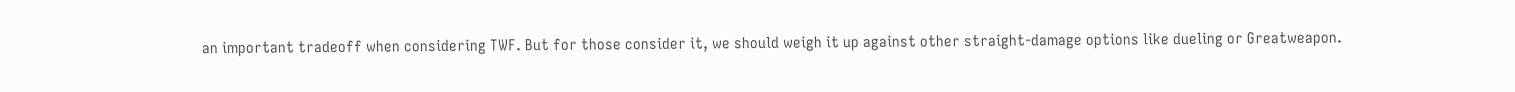an important tradeoff when considering TWF. But for those consider it, we should weigh it up against other straight-damage options like dueling or Greatweapon.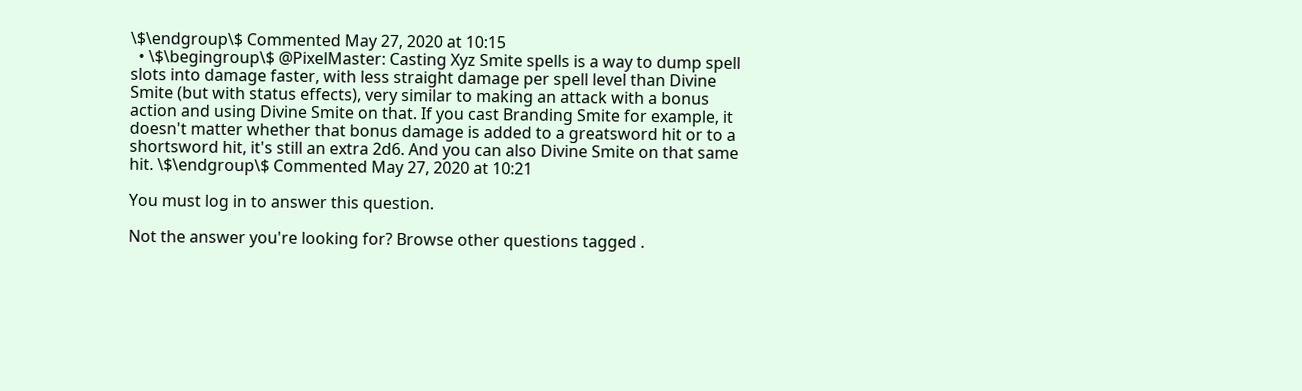\$\endgroup\$ Commented May 27, 2020 at 10:15
  • \$\begingroup\$ @PixelMaster: Casting Xyz Smite spells is a way to dump spell slots into damage faster, with less straight damage per spell level than Divine Smite (but with status effects), very similar to making an attack with a bonus action and using Divine Smite on that. If you cast Branding Smite for example, it doesn't matter whether that bonus damage is added to a greatsword hit or to a shortsword hit, it's still an extra 2d6. And you can also Divine Smite on that same hit. \$\endgroup\$ Commented May 27, 2020 at 10:21

You must log in to answer this question.

Not the answer you're looking for? Browse other questions tagged .